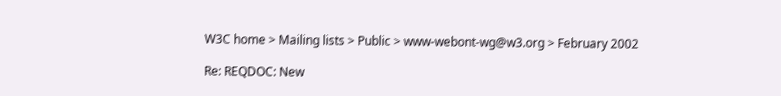W3C home > Mailing lists > Public > www-webont-wg@w3.org > February 2002

Re: REQDOC: New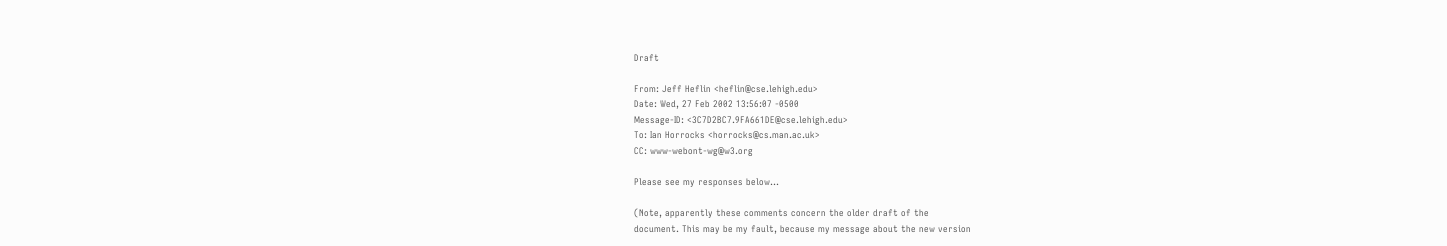Draft

From: Jeff Heflin <heflin@cse.lehigh.edu>
Date: Wed, 27 Feb 2002 13:56:07 -0500
Message-ID: <3C7D2BC7.9FA661DE@cse.lehigh.edu>
To: Ian Horrocks <horrocks@cs.man.ac.uk>
CC: www-webont-wg@w3.org

Please see my responses below...

(Note, apparently these comments concern the older draft of the
document. This may be my fault, because my message about the new version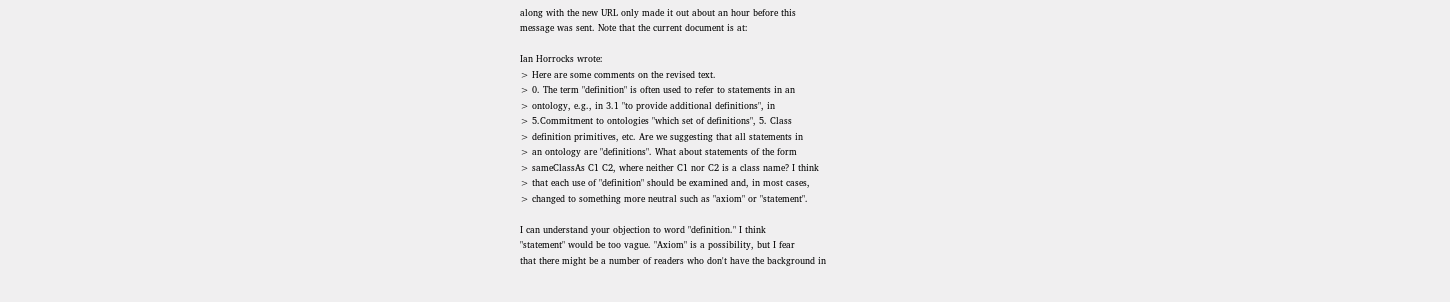along with the new URL only made it out about an hour before this
message was sent. Note that the current document is at:

Ian Horrocks wrote:
> Here are some comments on the revised text.
> 0. The term "definition" is often used to refer to statements in an
> ontology, e.g., in 3.1 "to provide additional definitions", in
> 5.Commitment to ontologies "which set of definitions", 5. Class
> definition primitives, etc. Are we suggesting that all statements in
> an ontology are "definitions". What about statements of the form
> sameClassAs C1 C2, where neither C1 nor C2 is a class name? I think
> that each use of "definition" should be examined and, in most cases,
> changed to something more neutral such as "axiom" or "statement".

I can understand your objection to word "definition." I think
"statement" would be too vague. "Axiom" is a possibility, but I fear
that there might be a number of readers who don't have the background in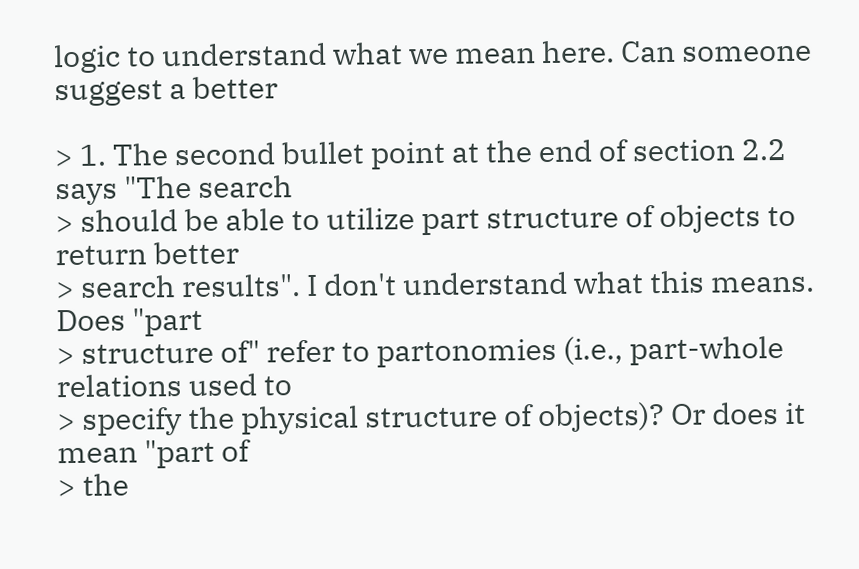logic to understand what we mean here. Can someone suggest a better

> 1. The second bullet point at the end of section 2.2 says "The search
> should be able to utilize part structure of objects to return better
> search results". I don't understand what this means. Does "part
> structure of" refer to partonomies (i.e., part-whole relations used to
> specify the physical structure of objects)? Or does it mean "part of
> the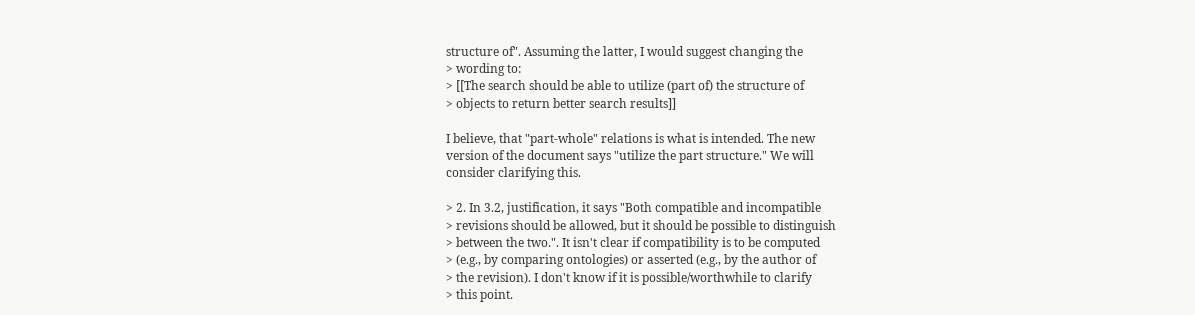structure of". Assuming the latter, I would suggest changing the
> wording to:
> [[The search should be able to utilize (part of) the structure of
> objects to return better search results]]

I believe, that "part-whole" relations is what is intended. The new
version of the document says "utilize the part structure." We will
consider clarifying this.

> 2. In 3.2, justification, it says "Both compatible and incompatible
> revisions should be allowed, but it should be possible to distinguish
> between the two.". It isn't clear if compatibility is to be computed
> (e.g., by comparing ontologies) or asserted (e.g., by the author of
> the revision). I don't know if it is possible/worthwhile to clarify
> this point.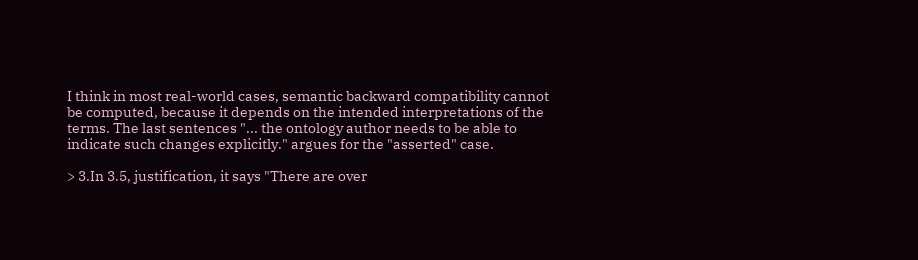I think in most real-world cases, semantic backward compatibility cannot
be computed, because it depends on the intended interpretations of the
terms. The last sentences "... the ontology author needs to be able to
indicate such changes explicitly." argues for the "asserted" case.

> 3.In 3.5, justification, it says "There are over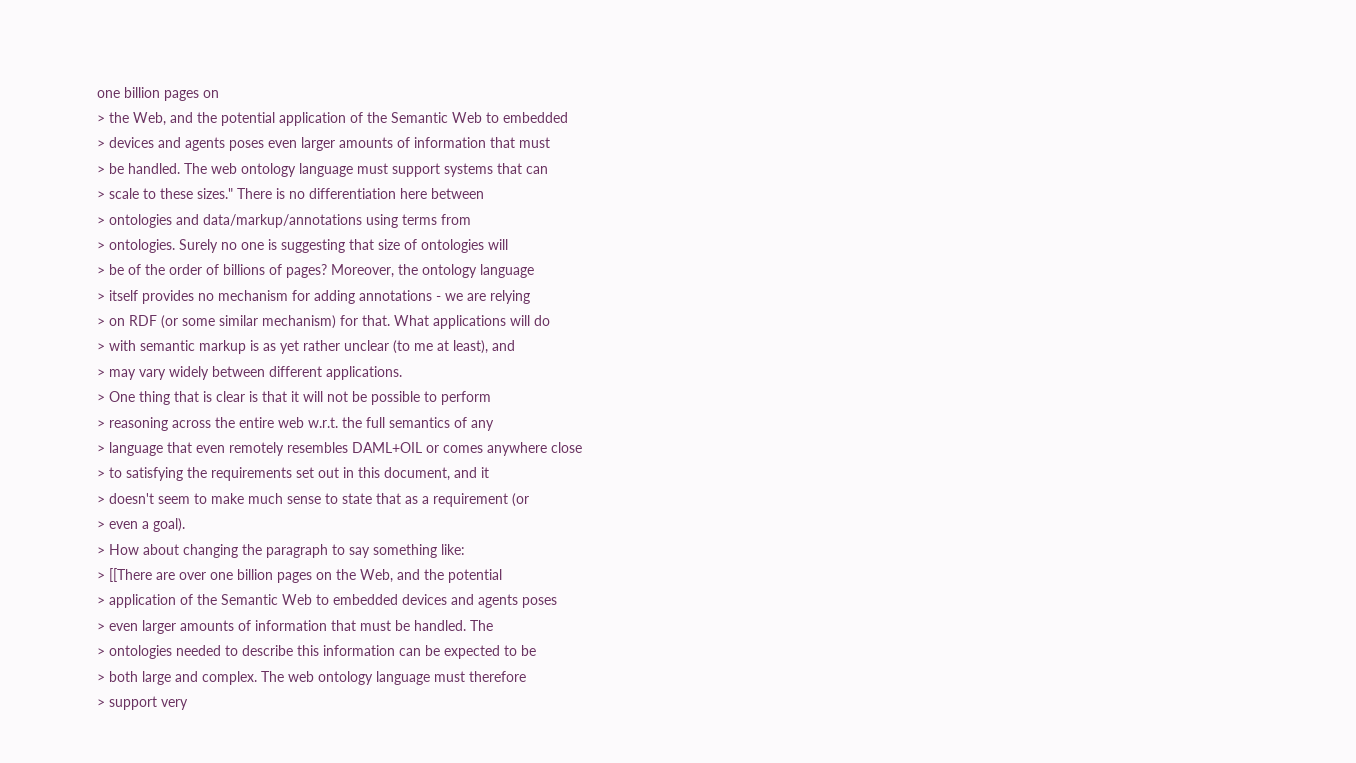one billion pages on
> the Web, and the potential application of the Semantic Web to embedded
> devices and agents poses even larger amounts of information that must
> be handled. The web ontology language must support systems that can
> scale to these sizes." There is no differentiation here between
> ontologies and data/markup/annotations using terms from
> ontologies. Surely no one is suggesting that size of ontologies will
> be of the order of billions of pages? Moreover, the ontology language
> itself provides no mechanism for adding annotations - we are relying
> on RDF (or some similar mechanism) for that. What applications will do
> with semantic markup is as yet rather unclear (to me at least), and
> may vary widely between different applications.
> One thing that is clear is that it will not be possible to perform
> reasoning across the entire web w.r.t. the full semantics of any
> language that even remotely resembles DAML+OIL or comes anywhere close
> to satisfying the requirements set out in this document, and it
> doesn't seem to make much sense to state that as a requirement (or
> even a goal).
> How about changing the paragraph to say something like:
> [[There are over one billion pages on the Web, and the potential
> application of the Semantic Web to embedded devices and agents poses
> even larger amounts of information that must be handled. The
> ontologies needed to describe this information can be expected to be
> both large and complex. The web ontology language must therefore
> support very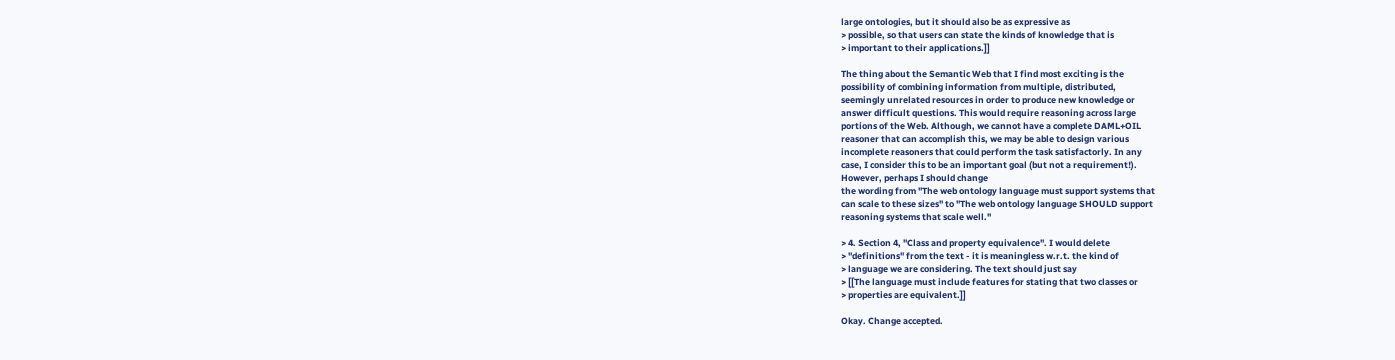large ontologies, but it should also be as expressive as
> possible, so that users can state the kinds of knowledge that is
> important to their applications.]]

The thing about the Semantic Web that I find most exciting is the
possibility of combining information from multiple, distributed,
seemingly unrelated resources in order to produce new knowledge or
answer difficult questions. This would require reasoning across large
portions of the Web. Although, we cannot have a complete DAML+OIL
reasoner that can accomplish this, we may be able to design various
incomplete reasoners that could perform the task satisfactorly. In any
case, I consider this to be an important goal (but not a requirement!).
However, perhaps I should change
the wording from "The web ontology language must support systems that
can scale to these sizes" to "The web ontology language SHOULD support
reasoning systems that scale well."

> 4. Section 4, "Class and property equivalence". I would delete
> "definitions" from the text - it is meaningless w.r.t. the kind of
> language we are considering. The text should just say
> [[The language must include features for stating that two classes or
> properties are equivalent.]]

Okay. Change accepted.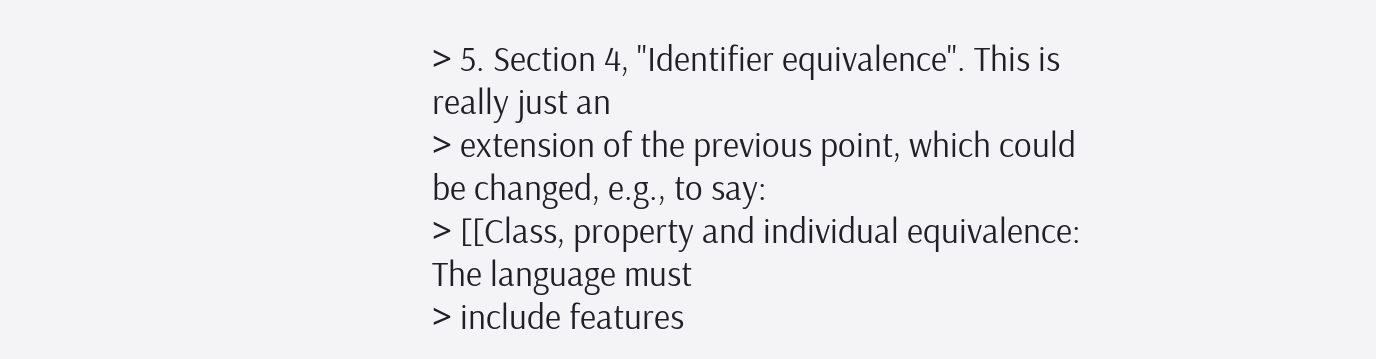> 5. Section 4, "Identifier equivalence". This is really just an
> extension of the previous point, which could be changed, e.g., to say:
> [[Class, property and individual equivalence: The language must
> include features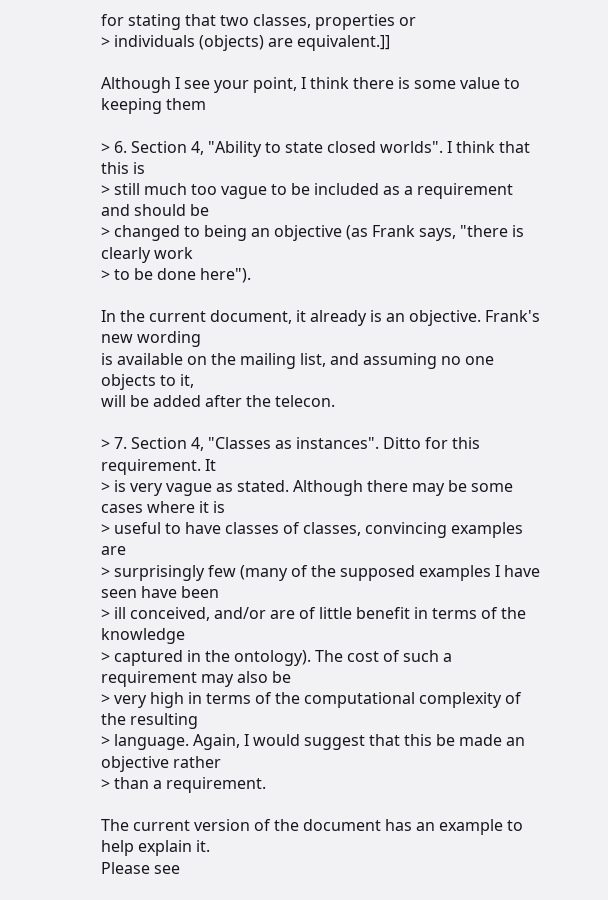for stating that two classes, properties or
> individuals (objects) are equivalent.]]

Although I see your point, I think there is some value to keeping them

> 6. Section 4, "Ability to state closed worlds". I think that this is
> still much too vague to be included as a requirement and should be
> changed to being an objective (as Frank says, "there is clearly work
> to be done here").

In the current document, it already is an objective. Frank's new wording
is available on the mailing list, and assuming no one objects to it,
will be added after the telecon.

> 7. Section 4, "Classes as instances". Ditto for this requirement. It
> is very vague as stated. Although there may be some cases where it is
> useful to have classes of classes, convincing examples are
> surprisingly few (many of the supposed examples I have seen have been
> ill conceived, and/or are of little benefit in terms of the knowledge
> captured in the ontology). The cost of such a requirement may also be
> very high in terms of the computational complexity of the resulting
> language. Again, I would suggest that this be made an objective rather
> than a requirement.

The current version of the document has an example to help explain it.
Please see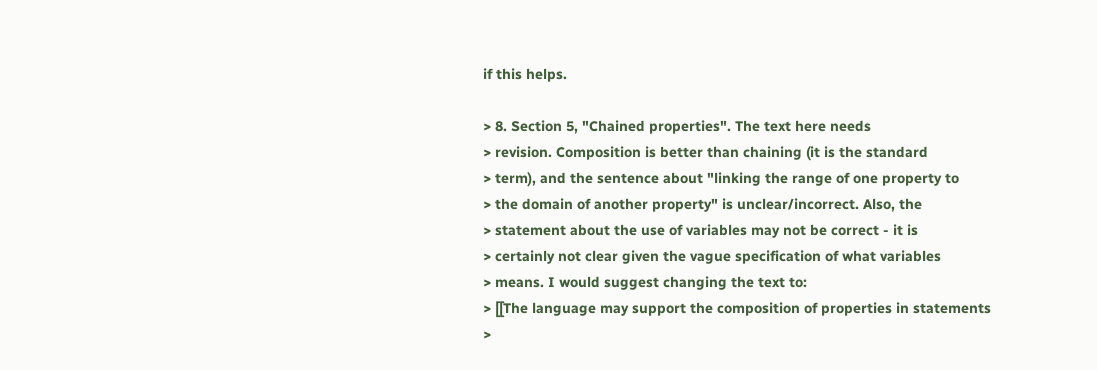if this helps.

> 8. Section 5, "Chained properties". The text here needs
> revision. Composition is better than chaining (it is the standard
> term), and the sentence about "linking the range of one property to
> the domain of another property" is unclear/incorrect. Also, the
> statement about the use of variables may not be correct - it is
> certainly not clear given the vague specification of what variables
> means. I would suggest changing the text to:
> [[The language may support the composition of properties in statements
>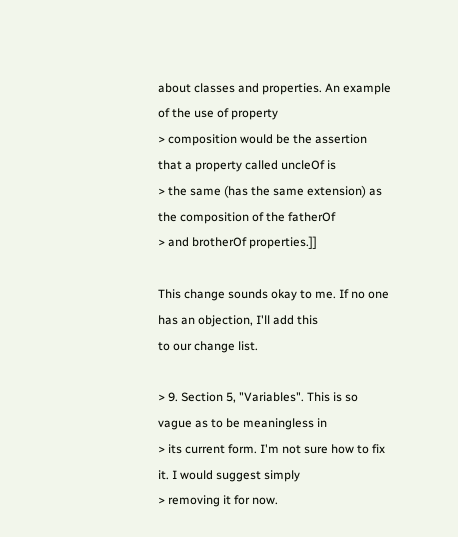about classes and properties. An example of the use of property
> composition would be the assertion that a property called uncleOf is
> the same (has the same extension) as the composition of the fatherOf
> and brotherOf properties.]]

This change sounds okay to me. If no one has an objection, I'll add this
to our change list.

> 9. Section 5, "Variables". This is so vague as to be meaningless in
> its current form. I'm not sure how to fix it. I would suggest simply
> removing it for now.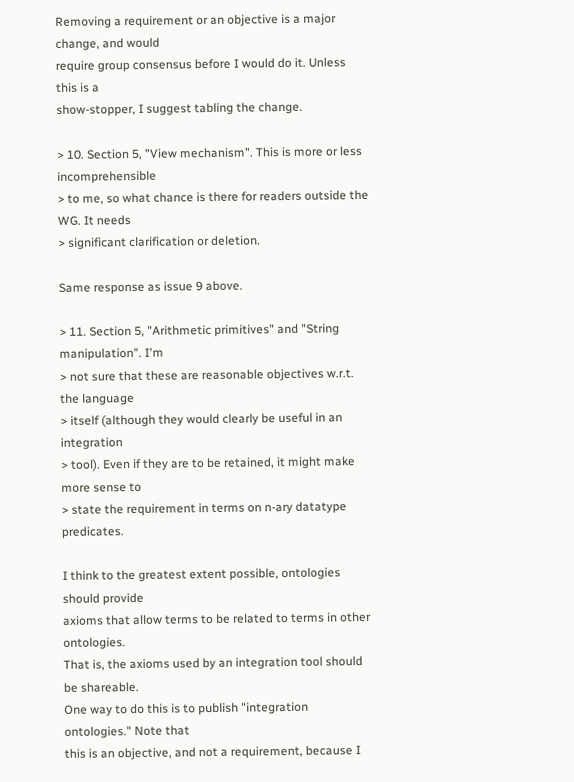Removing a requirement or an objective is a major change, and would
require group consensus before I would do it. Unless this is a
show-stopper, I suggest tabling the change.

> 10. Section 5, "View mechanism". This is more or less incomprehensible
> to me, so what chance is there for readers outside the WG. It needs
> significant clarification or deletion.

Same response as issue 9 above.

> 11. Section 5, "Arithmetic primitives" and "String manipulation". I'm
> not sure that these are reasonable objectives w.r.t. the language
> itself (although they would clearly be useful in an integration
> tool). Even if they are to be retained, it might make more sense to
> state the requirement in terms on n-ary datatype predicates.

I think to the greatest extent possible, ontologies should provide
axioms that allow terms to be related to terms in other ontologies.
That is, the axioms used by an integration tool should be shareable.
One way to do this is to publish "integration ontologies." Note that
this is an objective, and not a requirement, because I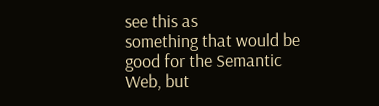see this as
something that would be good for the Semantic Web, but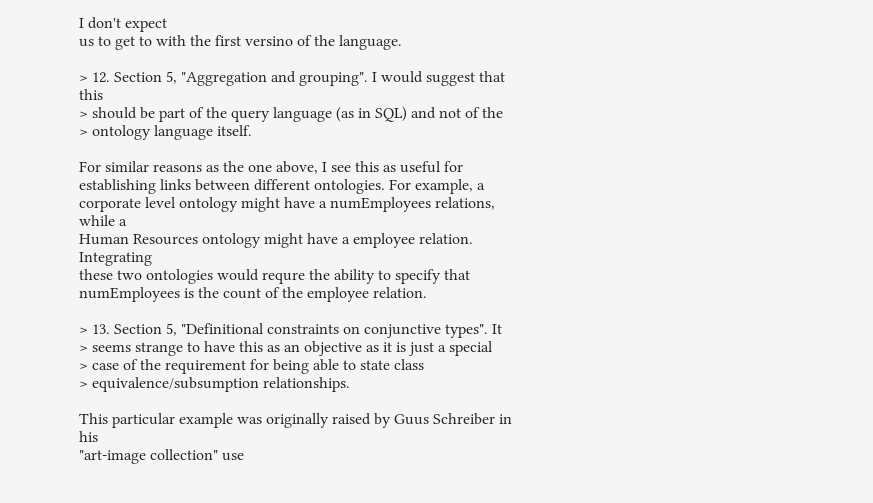I don't expect
us to get to with the first versino of the language.

> 12. Section 5, "Aggregation and grouping". I would suggest that this
> should be part of the query language (as in SQL) and not of the
> ontology language itself.

For similar reasons as the one above, I see this as useful for
establishing links between different ontologies. For example, a
corporate level ontology might have a numEmployees relations, while a
Human Resources ontology might have a employee relation. Integrating
these two ontologies would requre the ability to specify that
numEmployees is the count of the employee relation.

> 13. Section 5, "Definitional constraints on conjunctive types". It
> seems strange to have this as an objective as it is just a special
> case of the requirement for being able to state class
> equivalence/subsumption relationships.

This particular example was originally raised by Guus Schreiber in his
"art-image collection" use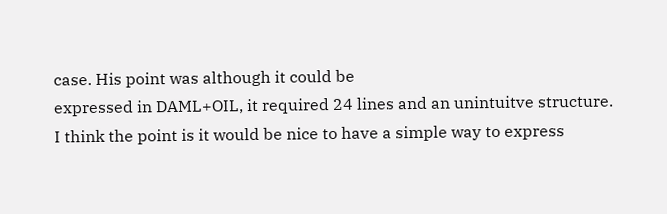case. His point was although it could be
expressed in DAML+OIL, it required 24 lines and an unintuitve structure.
I think the point is it would be nice to have a simple way to express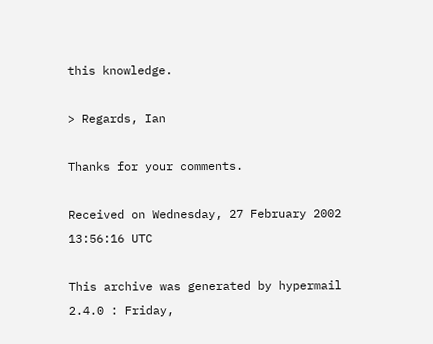this knowledge.

> Regards, Ian

Thanks for your comments.

Received on Wednesday, 27 February 2002 13:56:16 UTC

This archive was generated by hypermail 2.4.0 : Friday,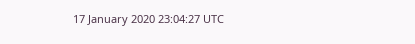17 January 2020 23:04:27 UTC